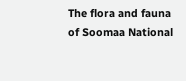The flora and fauna of Soomaa National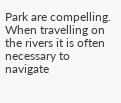Park are compelling. When travelling on the rivers it is often necessary to navigate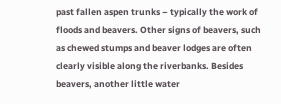past fallen aspen trunks – typically the work of floods and beavers. Other signs of beavers, such as chewed stumps and beaver lodges are often clearly visible along the riverbanks. Besides beavers, another little water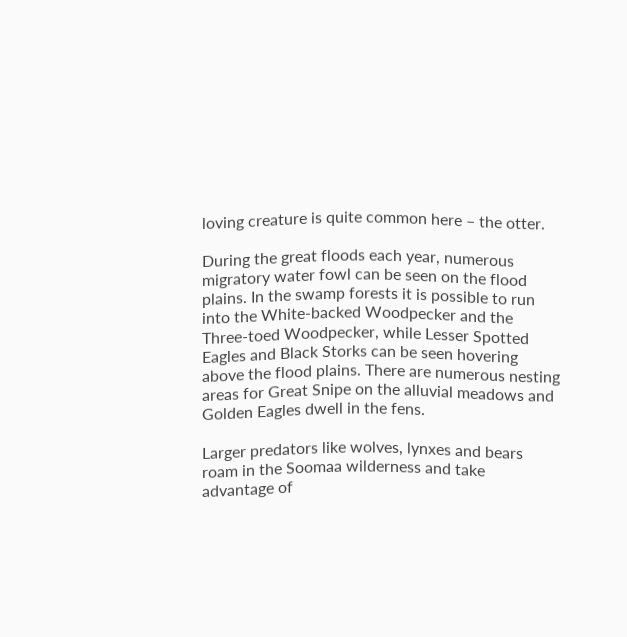loving creature is quite common here – the otter.

During the great floods each year, numerous migratory water fowl can be seen on the flood plains. In the swamp forests it is possible to run into the White-backed Woodpecker and the Three-toed Woodpecker, while Lesser Spotted Eagles and Black Storks can be seen hovering above the flood plains. There are numerous nesting areas for Great Snipe on the alluvial meadows and Golden Eagles dwell in the fens.

Larger predators like wolves, lynxes and bears roam in the Soomaa wilderness and take advantage of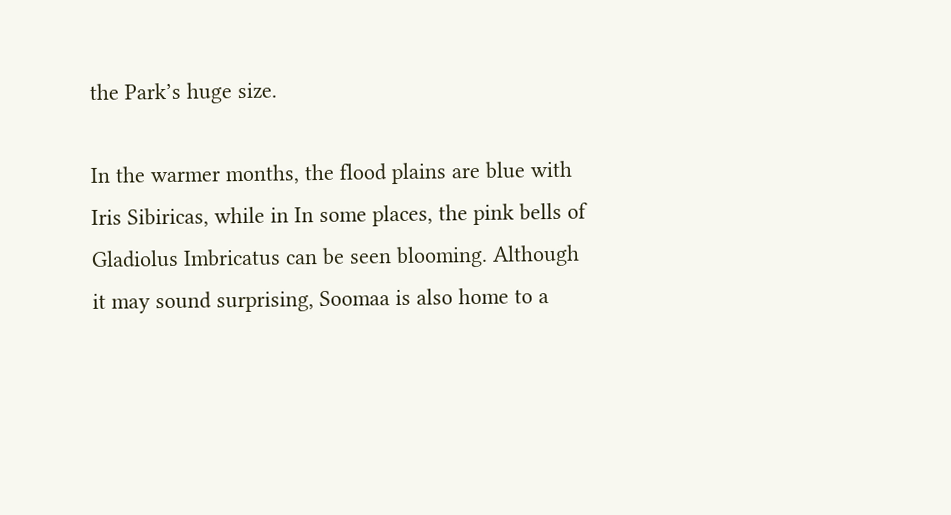the Park’s huge size.

In the warmer months, the flood plains are blue with Iris Sibiricas, while in In some places, the pink bells of Gladiolus Imbricatus can be seen blooming. Although it may sound surprising, Soomaa is also home to a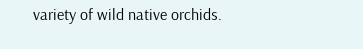variety of wild native orchids.